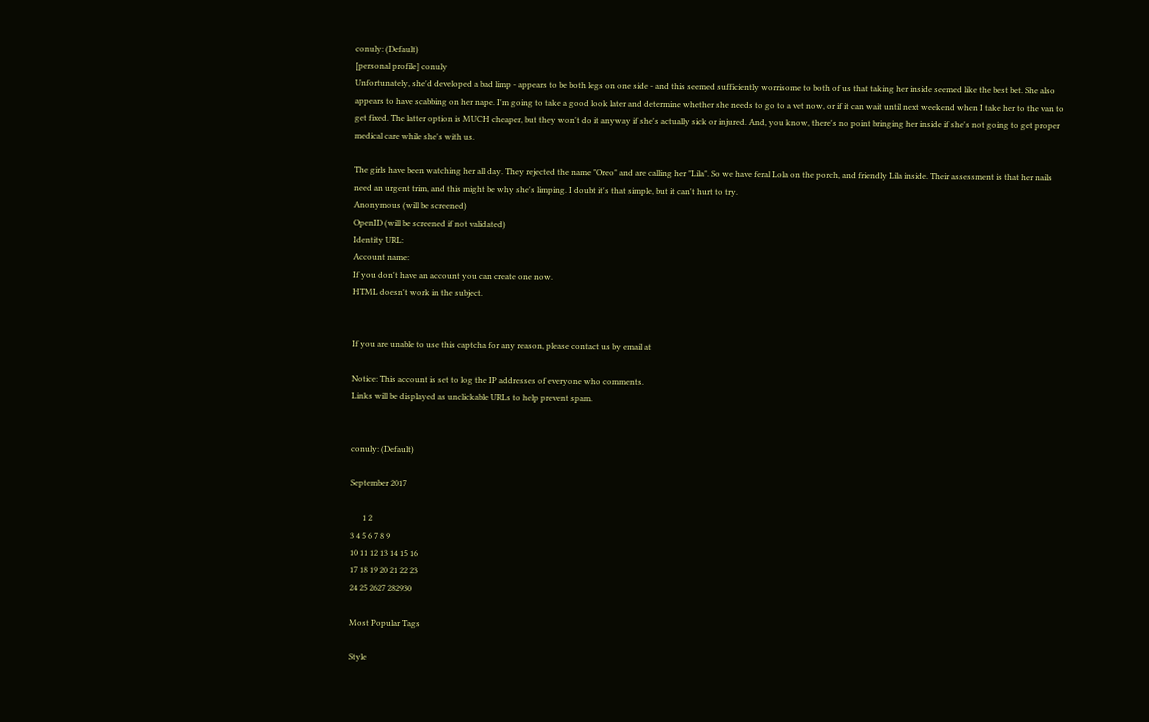conuly: (Default)
[personal profile] conuly
Unfortunately, she'd developed a bad limp - appears to be both legs on one side - and this seemed sufficiently worrisome to both of us that taking her inside seemed like the best bet. She also appears to have scabbing on her nape. I'm going to take a good look later and determine whether she needs to go to a vet now, or if it can wait until next weekend when I take her to the van to get fixed. The latter option is MUCH cheaper, but they won't do it anyway if she's actually sick or injured. And, you know, there's no point bringing her inside if she's not going to get proper medical care while she's with us.

The girls have been watching her all day. They rejected the name "Oreo" and are calling her "Lila". So we have feral Lola on the porch, and friendly Lila inside. Their assessment is that her nails need an urgent trim, and this might be why she's limping. I doubt it's that simple, but it can't hurt to try.
Anonymous (will be screened)
OpenID (will be screened if not validated)
Identity URL:
Account name:
If you don't have an account you can create one now.
HTML doesn't work in the subject.


If you are unable to use this captcha for any reason, please contact us by email at

Notice: This account is set to log the IP addresses of everyone who comments.
Links will be displayed as unclickable URLs to help prevent spam.


conuly: (Default)

September 2017

      1 2
3 4 5 6 7 8 9
10 11 12 13 14 15 16
17 18 19 20 21 22 23
24 25 2627 282930

Most Popular Tags

Style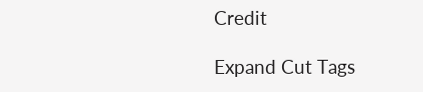Credit

Expand Cut Tags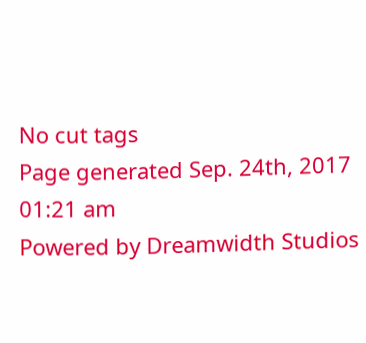No cut tags
Page generated Sep. 24th, 2017 01:21 am
Powered by Dreamwidth Studios